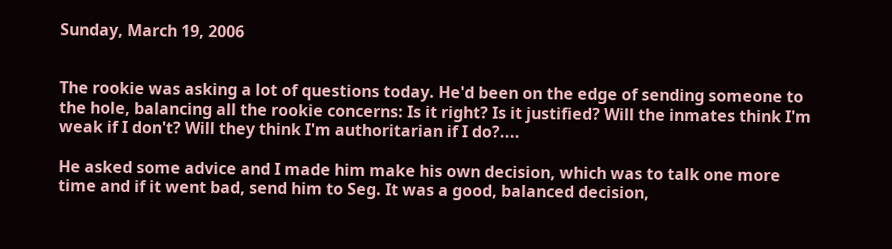Sunday, March 19, 2006


The rookie was asking a lot of questions today. He'd been on the edge of sending someone to the hole, balancing all the rookie concerns: Is it right? Is it justified? Will the inmates think I'm weak if I don't? Will they think I'm authoritarian if I do?....

He asked some advice and I made him make his own decision, which was to talk one more time and if it went bad, send him to Seg. It was a good, balanced decision,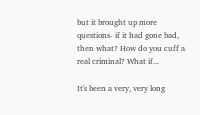but it brought up more questions- if it had gone bad, then what? How do you cuff a real criminal? What if...

It's been a very, very long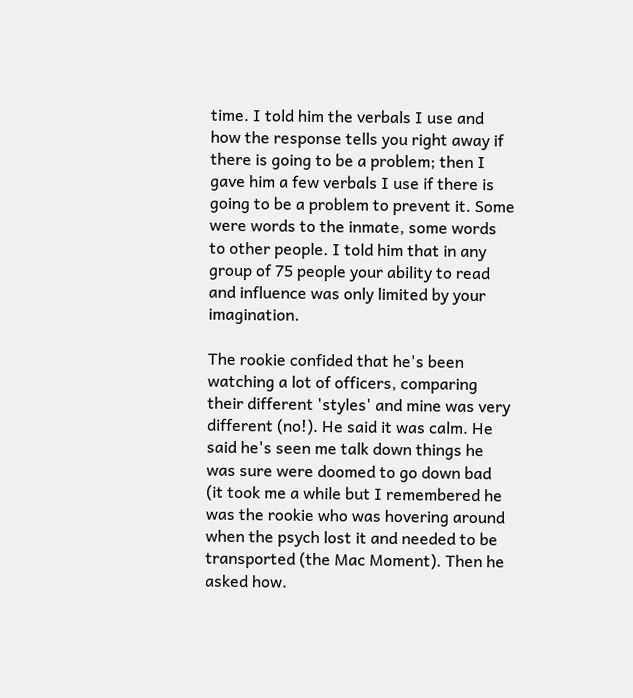time. I told him the verbals I use and how the response tells you right away if there is going to be a problem; then I gave him a few verbals I use if there is going to be a problem to prevent it. Some were words to the inmate, some words to other people. I told him that in any group of 75 people your ability to read and influence was only limited by your imagination.

The rookie confided that he's been watching a lot of officers, comparing their different 'styles' and mine was very different (no!). He said it was calm. He said he's seen me talk down things he was sure were doomed to go down bad (it took me a while but I remembered he was the rookie who was hovering around when the psych lost it and needed to be transported (the Mac Moment). Then he asked how.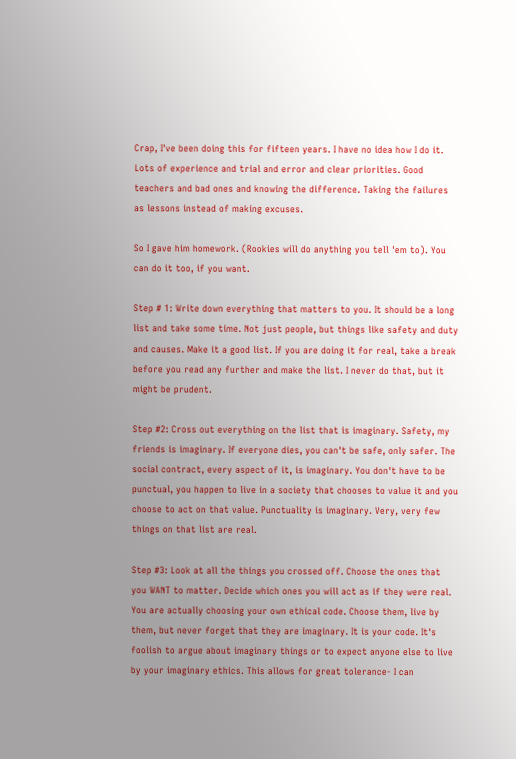Crap, I've been doing this for fifteen years. I have no idea how I do it. Lots of experience and trial and error and clear priorities. Good teachers and bad ones and knowing the difference. Taking the failures as lessons instead of making excuses.

So I gave him homework. (Rookies will do anything you tell 'em to). You can do it too, if you want.

Step # 1: Write down everything that matters to you. It should be a long list and take some time. Not just people, but things like safety and duty and causes. Make it a good list. If you are doing it for real, take a break before you read any further and make the list. I never do that, but it might be prudent.

Step #2: Cross out everything on the list that is imaginary. Safety, my friends is imaginary. If everyone dies, you can't be safe, only safer. The social contract, every aspect of it, is imaginary. You don't have to be punctual, you happen to live in a society that chooses to value it and you choose to act on that value. Punctuality is imaginary. Very, very few things on that list are real.

Step #3: Look at all the things you crossed off. Choose the ones that you WANT to matter. Decide which ones you will act as if they were real. You are actually choosing your own ethical code. Choose them, live by them, but never forget that they are imaginary. It is your code. It's foolish to argue about imaginary things or to expect anyone else to live by your imaginary ethics. This allows for great tolerance- I can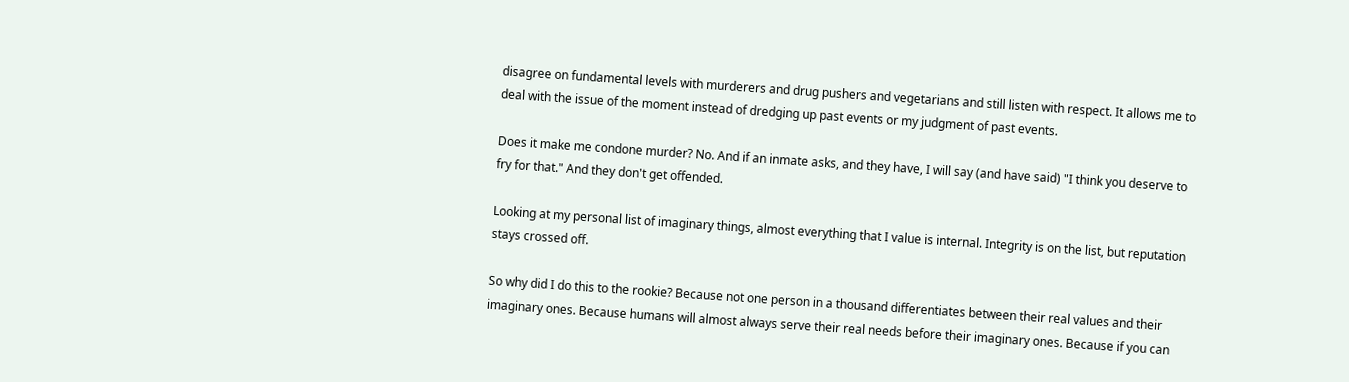disagree on fundamental levels with murderers and drug pushers and vegetarians and still listen with respect. It allows me to deal with the issue of the moment instead of dredging up past events or my judgment of past events.

Does it make me condone murder? No. And if an inmate asks, and they have, I will say (and have said) "I think you deserve to fry for that." And they don't get offended.

Looking at my personal list of imaginary things, almost everything that I value is internal. Integrity is on the list, but reputation stays crossed off.

So why did I do this to the rookie? Because not one person in a thousand differentiates between their real values and their imaginary ones. Because humans will almost always serve their real needs before their imaginary ones. Because if you can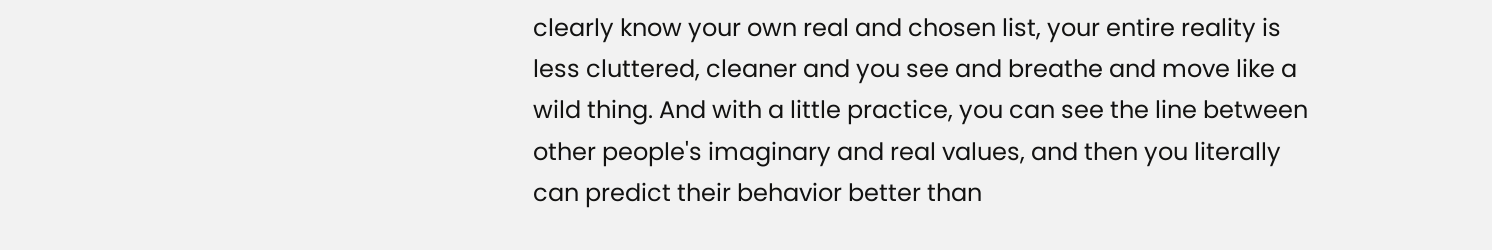clearly know your own real and chosen list, your entire reality is less cluttered, cleaner and you see and breathe and move like a wild thing. And with a little practice, you can see the line between other people's imaginary and real values, and then you literally can predict their behavior better than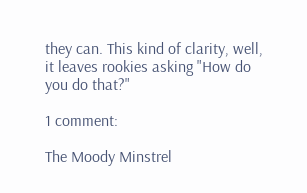they can. This kind of clarity, well, it leaves rookies asking "How do you do that?"

1 comment:

The Moody Minstrel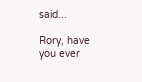said...

Rory, have you ever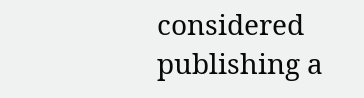considered publishing a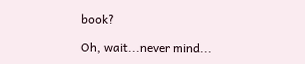book?

Oh, wait...never mind...